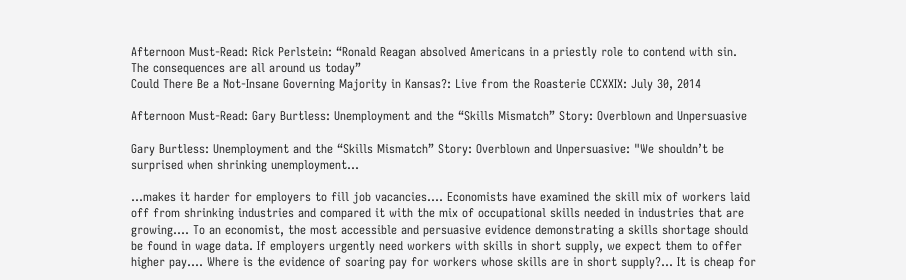Afternoon Must-Read: Rick Perlstein: “Ronald Reagan absolved Americans in a priestly role to contend with sin. The consequences are all around us today”
Could There Be a Not-Insane Governing Majority in Kansas?: Live from the Roasterie CCXXIX: July 30, 2014

Afternoon Must-Read: Gary Burtless: Unemployment and the “Skills Mismatch” Story: Overblown and Unpersuasive

Gary Burtless: Unemployment and the “Skills Mismatch” Story: Overblown and Unpersuasive: "We shouldn’t be surprised when shrinking unemployment...

...makes it harder for employers to fill job vacancies.... Economists have examined the skill mix of workers laid off from shrinking industries and compared it with the mix of occupational skills needed in industries that are growing.... To an economist, the most accessible and persuasive evidence demonstrating a skills shortage should be found in wage data. If employers urgently need workers with skills in short supply, we expect them to offer higher pay.... Where is the evidence of soaring pay for workers whose skills are in short supply?... It is cheap for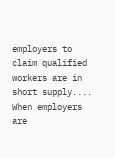employers to claim qualified workers are in short supply.... When employers are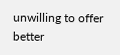unwilling to offer better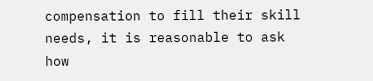compensation to fill their skill needs, it is reasonable to ask how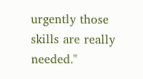urgently those skills are really needed."